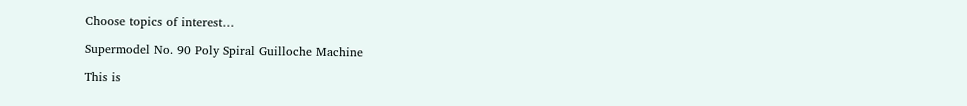Choose topics of interest…

Supermodel No. 90 Poly Spiral Guilloche Machine

This is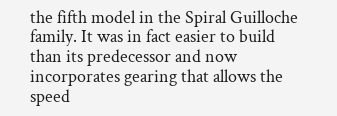the fifth model in the Spiral Guilloche family. It was in fact easier to build than its predecessor and now incorporates gearing that allows the speed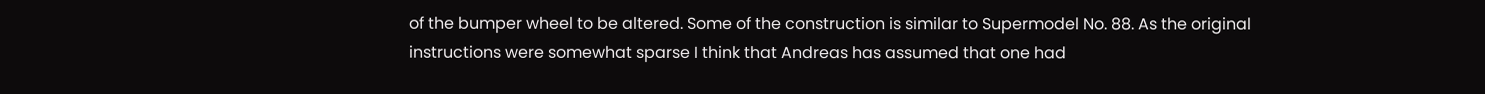of the bumper wheel to be altered. Some of the construction is similar to Supermodel No. 88. As the original instructions were somewhat sparse I think that Andreas has assumed that one had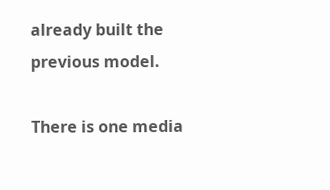already built the previous model.

There is one media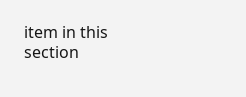item in this section